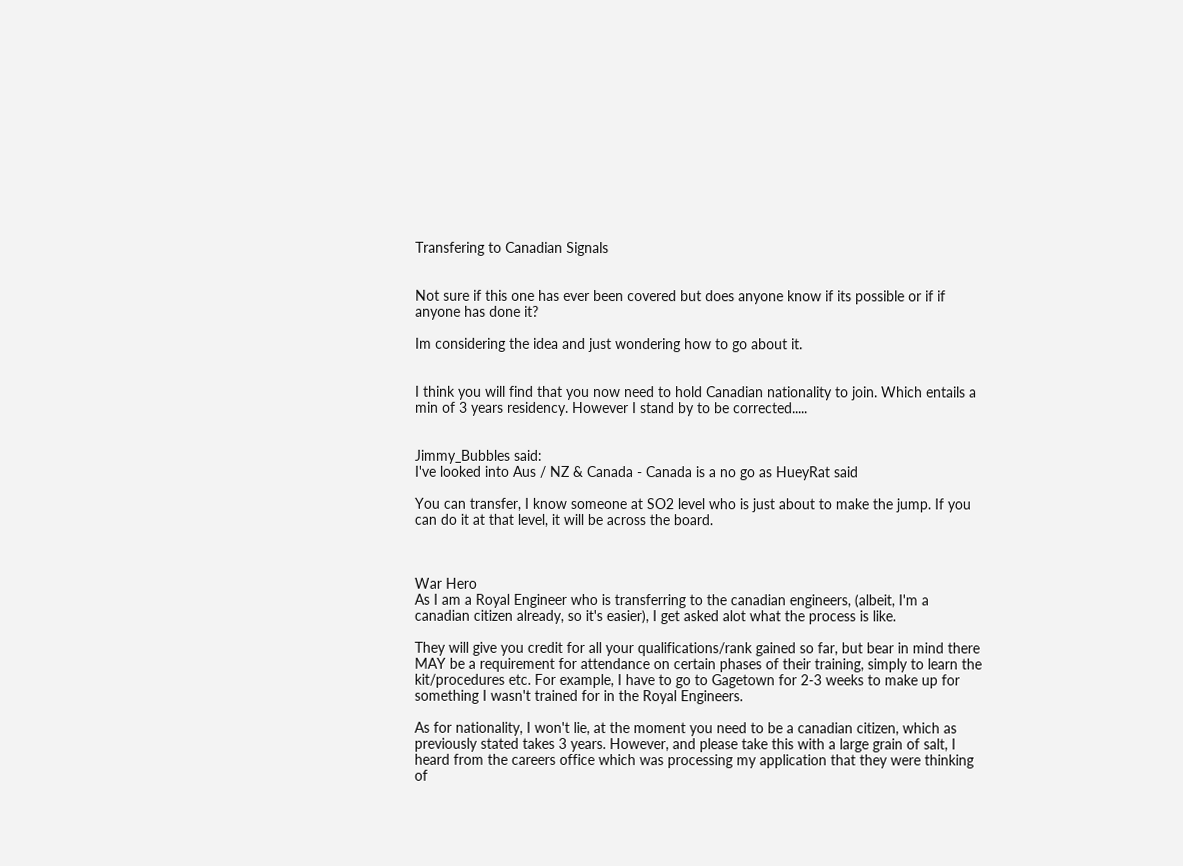Transfering to Canadian Signals


Not sure if this one has ever been covered but does anyone know if its possible or if if anyone has done it?

Im considering the idea and just wondering how to go about it.


I think you will find that you now need to hold Canadian nationality to join. Which entails a min of 3 years residency. However I stand by to be corrected.....


Jimmy_Bubbles said:
I've looked into Aus / NZ & Canada - Canada is a no go as HueyRat said

You can transfer, I know someone at SO2 level who is just about to make the jump. If you can do it at that level, it will be across the board.



War Hero
As I am a Royal Engineer who is transferring to the canadian engineers, (albeit, I'm a canadian citizen already, so it's easier), I get asked alot what the process is like.

They will give you credit for all your qualifications/rank gained so far, but bear in mind there MAY be a requirement for attendance on certain phases of their training, simply to learn the kit/procedures etc. For example, I have to go to Gagetown for 2-3 weeks to make up for something I wasn't trained for in the Royal Engineers.

As for nationality, I won't lie, at the moment you need to be a canadian citizen, which as previously stated takes 3 years. However, and please take this with a large grain of salt, I heard from the careers office which was processing my application that they were thinking of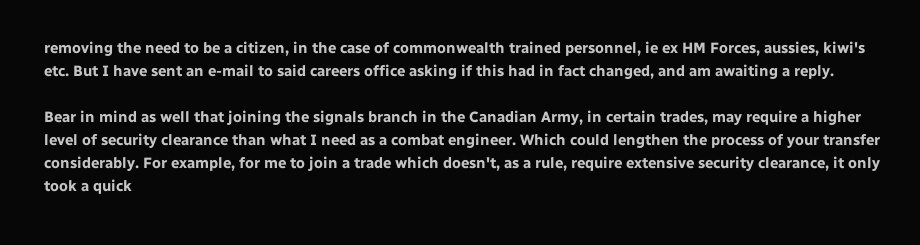removing the need to be a citizen, in the case of commonwealth trained personnel, ie ex HM Forces, aussies, kiwi's etc. But I have sent an e-mail to said careers office asking if this had in fact changed, and am awaiting a reply.

Bear in mind as well that joining the signals branch in the Canadian Army, in certain trades, may require a higher level of security clearance than what I need as a combat engineer. Which could lengthen the process of your transfer considerably. For example, for me to join a trade which doesn't, as a rule, require extensive security clearance, it only took a quick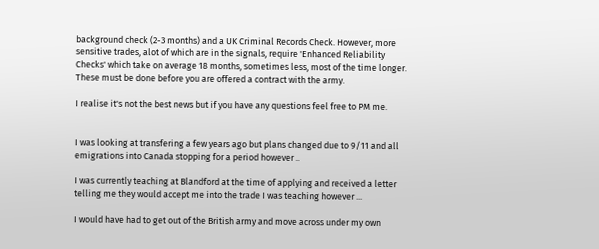background check (2-3 months) and a UK Criminal Records Check. However, more sensitive trades, alot of which are in the signals, require 'Enhanced Reliability Checks' which take on average 18 months, sometimes less, most of the time longer. These must be done before you are offered a contract with the army.

I realise it's not the best news but if you have any questions feel free to PM me.


I was looking at transfering a few years ago but plans changed due to 9/11 and all emigrations into Canada stopping for a period however ..

I was currently teaching at Blandford at the time of applying and received a letter telling me they would accept me into the trade I was teaching however ...

I would have had to get out of the British army and move across under my own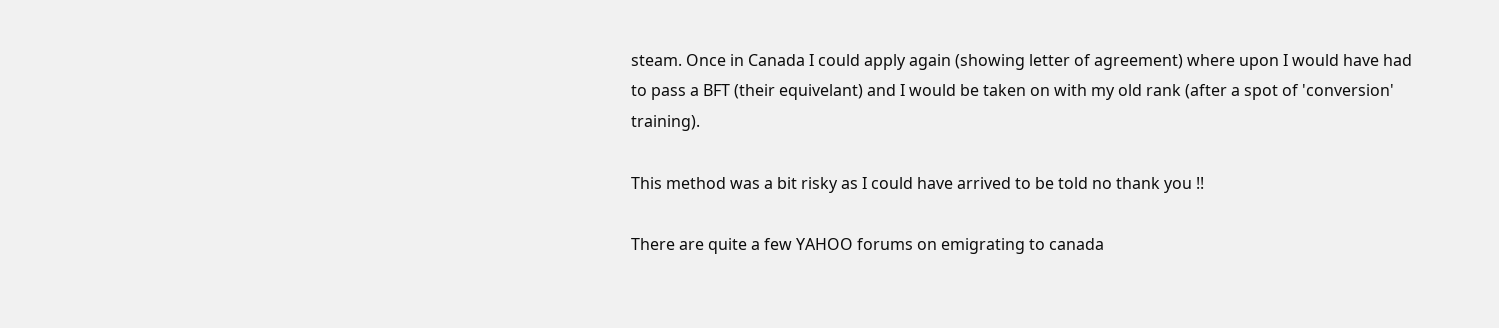steam. Once in Canada I could apply again (showing letter of agreement) where upon I would have had to pass a BFT (their equivelant) and I would be taken on with my old rank (after a spot of 'conversion' training).

This method was a bit risky as I could have arrived to be told no thank you !!

There are quite a few YAHOO forums on emigrating to canada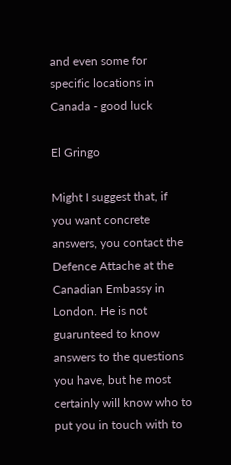and even some for specific locations in Canada - good luck

El Gringo

Might I suggest that, if you want concrete answers, you contact the Defence Attache at the Canadian Embassy in London. He is not guarunteed to know answers to the questions you have, but he most certainly will know who to put you in touch with to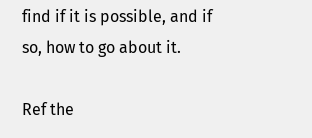find if it is possible, and if so, how to go about it.

Ref the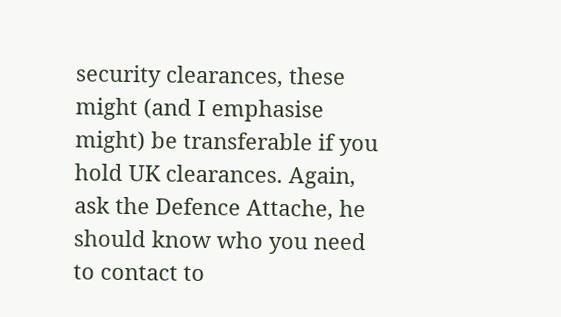security clearances, these might (and I emphasise might) be transferable if you hold UK clearances. Again, ask the Defence Attache, he should know who you need to contact to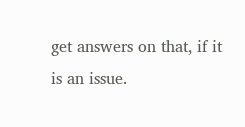get answers on that, if it is an issue.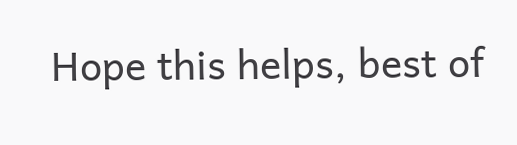Hope this helps, best of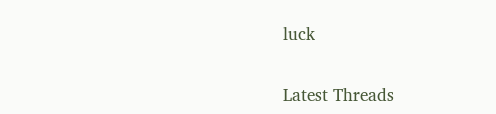luck

Latest Threads